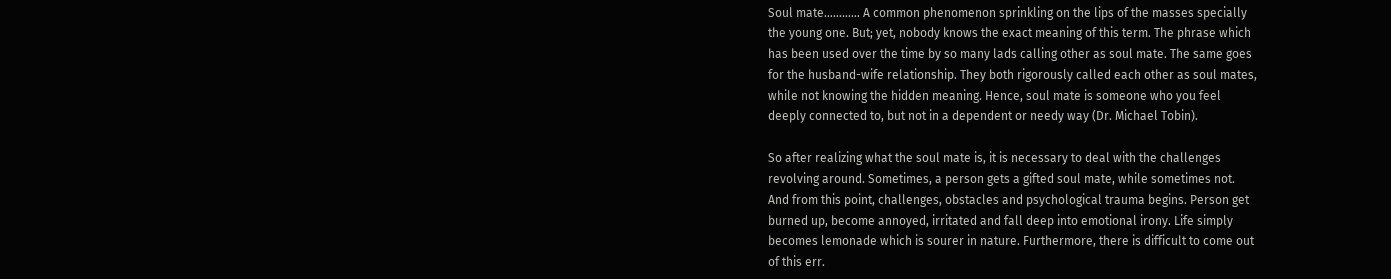Soul mate………… A common phenomenon sprinkling on the lips of the masses specially
the young one. But; yet, nobody knows the exact meaning of this term. The phrase which
has been used over the time by so many lads calling other as soul mate. The same goes
for the husband-wife relationship. They both rigorously called each other as soul mates,
while not knowing the hidden meaning. Hence, soul mate is someone who you feel
deeply connected to, but not in a dependent or needy way (Dr. Michael Tobin).

So after realizing what the soul mate is, it is necessary to deal with the challenges
revolving around. Sometimes, a person gets a gifted soul mate, while sometimes not.
And from this point, challenges, obstacles and psychological trauma begins. Person get
burned up, become annoyed, irritated and fall deep into emotional irony. Life simply
becomes lemonade which is sourer in nature. Furthermore, there is difficult to come out
of this err.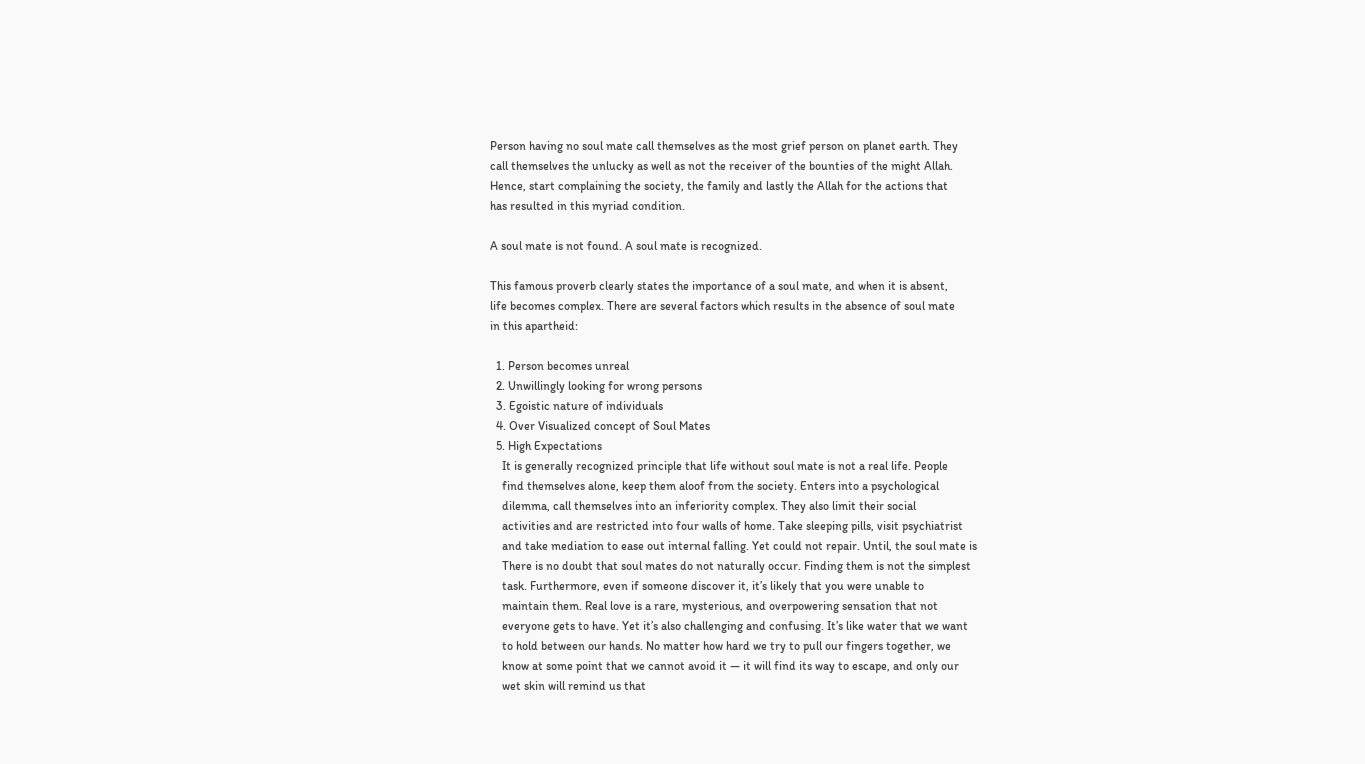Person having no soul mate call themselves as the most grief person on planet earth. They
call themselves the unlucky as well as not the receiver of the bounties of the might Allah.
Hence, start complaining the society, the family and lastly the Allah for the actions that
has resulted in this myriad condition.

A soul mate is not found. A soul mate is recognized.

This famous proverb clearly states the importance of a soul mate, and when it is absent,
life becomes complex. There are several factors which results in the absence of soul mate
in this apartheid:

  1. Person becomes unreal
  2. Unwillingly looking for wrong persons
  3. Egoistic nature of individuals
  4. Over Visualized concept of Soul Mates
  5. High Expectations
    It is generally recognized principle that life without soul mate is not a real life. People
    find themselves alone, keep them aloof from the society. Enters into a psychological
    dilemma, call themselves into an inferiority complex. They also limit their social
    activities and are restricted into four walls of home. Take sleeping pills, visit psychiatrist
    and take mediation to ease out internal falling. Yet could not repair. Until, the soul mate is
    There is no doubt that soul mates do not naturally occur. Finding them is not the simplest
    task. Furthermore, even if someone discover it, it’s likely that you were unable to
    maintain them. Real love is a rare, mysterious, and overpowering sensation that not
    everyone gets to have. Yet it’s also challenging and confusing. It’s like water that we want
    to hold between our hands. No matter how hard we try to pull our fingers together, we
    know at some point that we cannot avoid it — it will find its way to escape, and only our
    wet skin will remind us that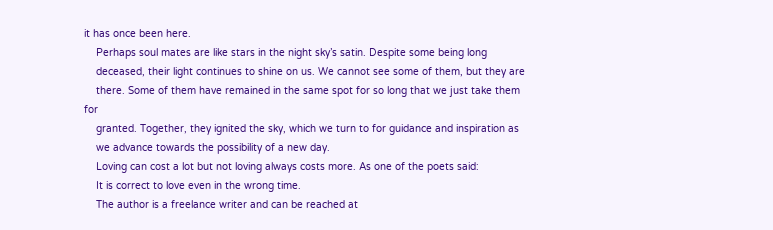it has once been here.
    Perhaps soul mates are like stars in the night sky’s satin. Despite some being long
    deceased, their light continues to shine on us. We cannot see some of them, but they are
    there. Some of them have remained in the same spot for so long that we just take them for
    granted. Together, they ignited the sky, which we turn to for guidance and inspiration as
    we advance towards the possibility of a new day.
    Loving can cost a lot but not loving always costs more. As one of the poets said:
    It is correct to love even in the wrong time.
    The author is a freelance writer and can be reached at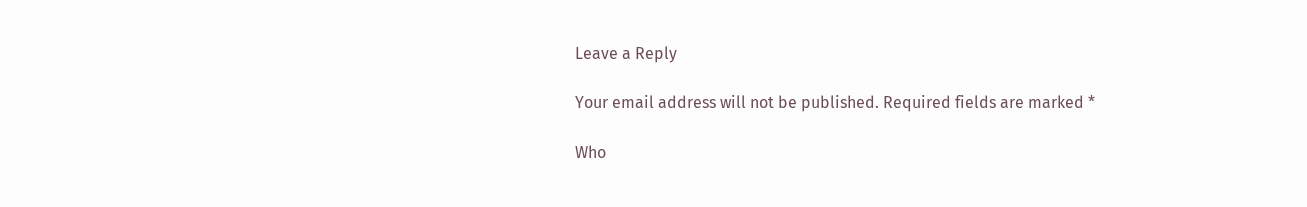Leave a Reply

Your email address will not be published. Required fields are marked *

Who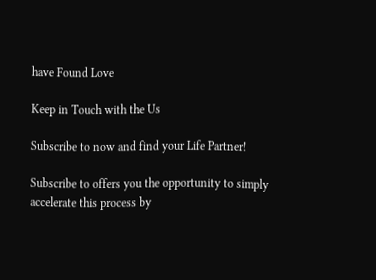have Found Love

Keep in Touch with the Us

Subscribe to now and find your Life Partner!

Subscribe to offers you the opportunity to simply accelerate this process by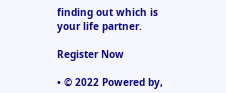finding out which is your life partner.

Register Now

• © 2022 Powered by,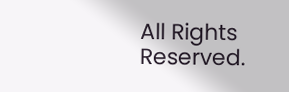All Rights Reserved.